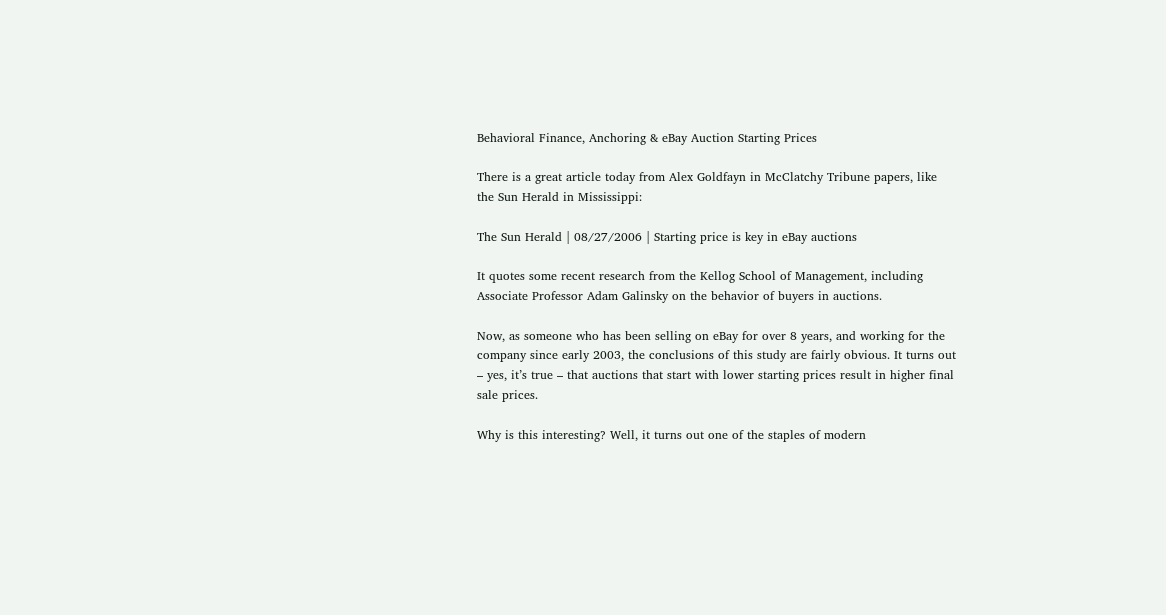Behavioral Finance, Anchoring & eBay Auction Starting Prices

There is a great article today from Alex Goldfayn in McClatchy Tribune papers, like the Sun Herald in Mississippi:

The Sun Herald | 08/27/2006 | Starting price is key in eBay auctions

It quotes some recent research from the Kellog School of Management, including Associate Professor Adam Galinsky on the behavior of buyers in auctions.

Now, as someone who has been selling on eBay for over 8 years, and working for the company since early 2003, the conclusions of this study are fairly obvious. It turns out – yes, it’s true – that auctions that start with lower starting prices result in higher final sale prices.

Why is this interesting? Well, it turns out one of the staples of modern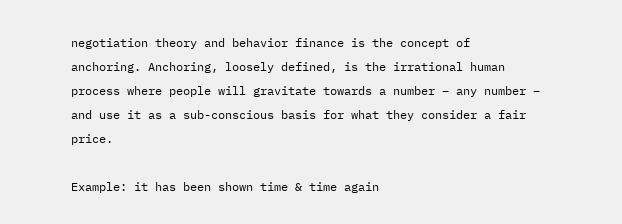negotiation theory and behavior finance is the concept of anchoring. Anchoring, loosely defined, is the irrational human process where people will gravitate towards a number – any number – and use it as a sub-conscious basis for what they consider a fair price.

Example: it has been shown time & time again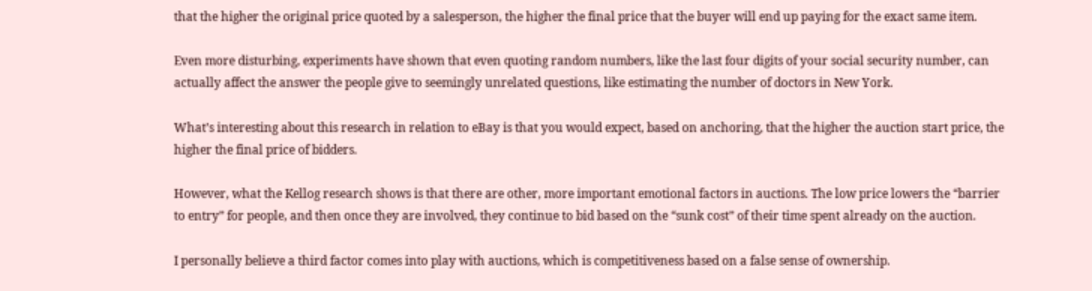that the higher the original price quoted by a salesperson, the higher the final price that the buyer will end up paying for the exact same item.

Even more disturbing, experiments have shown that even quoting random numbers, like the last four digits of your social security number, can actually affect the answer the people give to seemingly unrelated questions, like estimating the number of doctors in New York.

What’s interesting about this research in relation to eBay is that you would expect, based on anchoring, that the higher the auction start price, the higher the final price of bidders.

However, what the Kellog research shows is that there are other, more important emotional factors in auctions. The low price lowers the “barrier to entry” for people, and then once they are involved, they continue to bid based on the “sunk cost” of their time spent already on the auction.

I personally believe a third factor comes into play with auctions, which is competitiveness based on a false sense of ownership.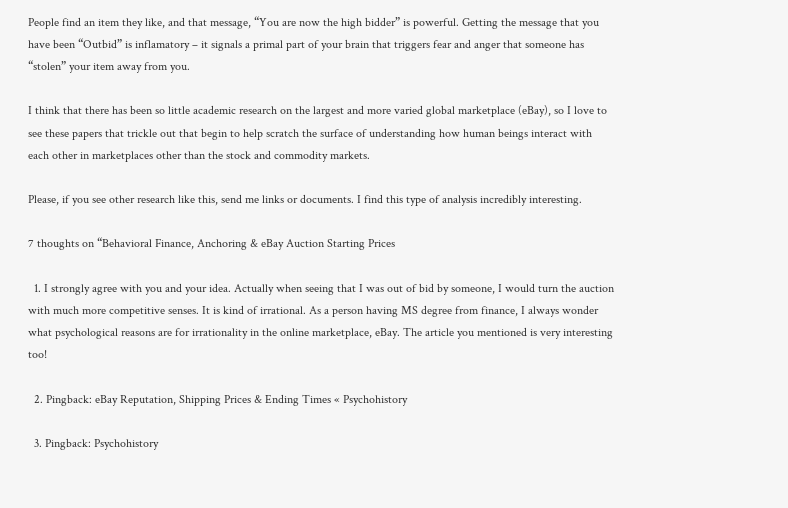People find an item they like, and that message, “You are now the high bidder” is powerful. Getting the message that you have been “Outbid” is inflamatory – it signals a primal part of your brain that triggers fear and anger that someone has “stolen” your item away from you.

I think that there has been so little academic research on the largest and more varied global marketplace (eBay), so I love to see these papers that trickle out that begin to help scratch the surface of understanding how human beings interact with each other in marketplaces other than the stock and commodity markets.

Please, if you see other research like this, send me links or documents. I find this type of analysis incredibly interesting.

7 thoughts on “Behavioral Finance, Anchoring & eBay Auction Starting Prices

  1. I strongly agree with you and your idea. Actually when seeing that I was out of bid by someone, I would turn the auction with much more competitive senses. It is kind of irrational. As a person having MS degree from finance, I always wonder what psychological reasons are for irrationality in the online marketplace, eBay. The article you mentioned is very interesting too!

  2. Pingback: eBay Reputation, Shipping Prices & Ending Times « Psychohistory

  3. Pingback: Psychohistory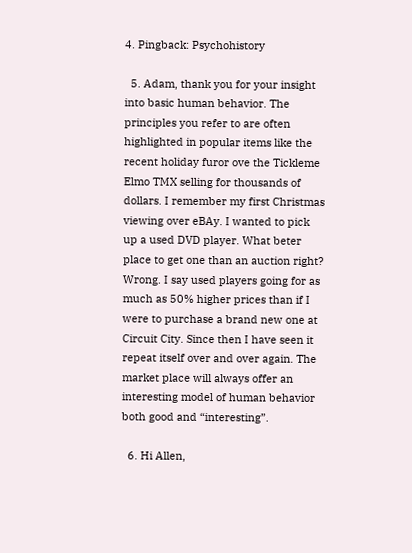4. Pingback: Psychohistory

  5. Adam, thank you for your insight into basic human behavior. The principles you refer to are often highlighted in popular items like the recent holiday furor ove the Tickleme Elmo TMX selling for thousands of dollars. I remember my first Christmas viewing over eBAy. I wanted to pick up a used DVD player. What beter place to get one than an auction right? Wrong. I say used players going for as much as 50% higher prices than if I were to purchase a brand new one at Circuit City. Since then I have seen it repeat itself over and over again. The market place will always offer an interesting model of human behavior both good and “interesting”.

  6. Hi Allen,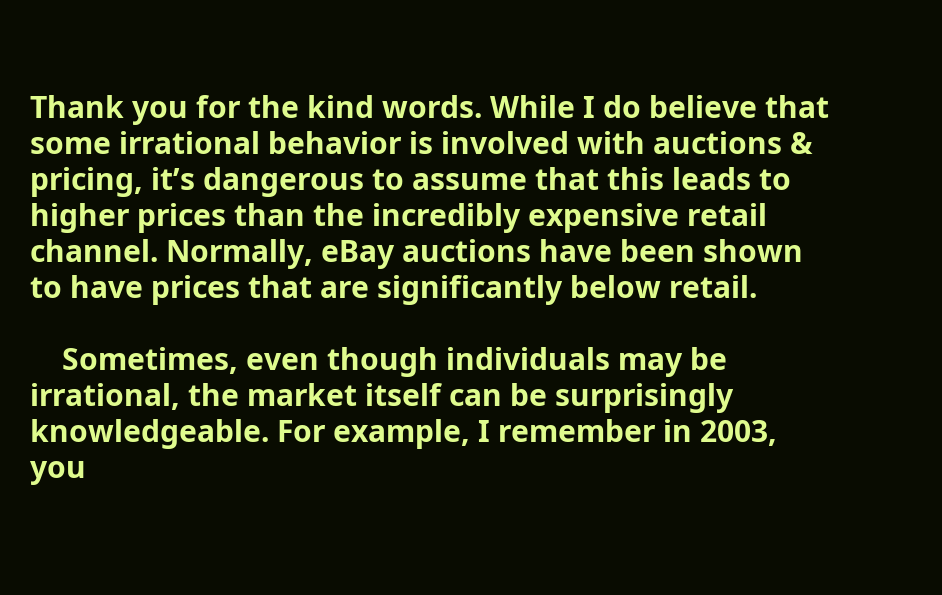Thank you for the kind words. While I do believe that some irrational behavior is involved with auctions & pricing, it’s dangerous to assume that this leads to higher prices than the incredibly expensive retail channel. Normally, eBay auctions have been shown to have prices that are significantly below retail.

    Sometimes, even though individuals may be irrational, the market itself can be surprisingly knowledgeable. For example, I remember in 2003, you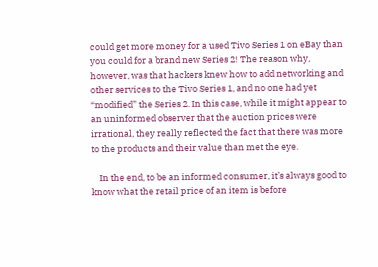could get more money for a used Tivo Series 1 on eBay than you could for a brand new Series 2! The reason why, however, was that hackers knew how to add networking and other services to the Tivo Series 1, and no one had yet “modified” the Series 2. In this case, while it might appear to an uninformed observer that the auction prices were irrational, they really reflected the fact that there was more to the products and their value than met the eye.

    In the end, to be an informed consumer, it’s always good to know what the retail price of an item is before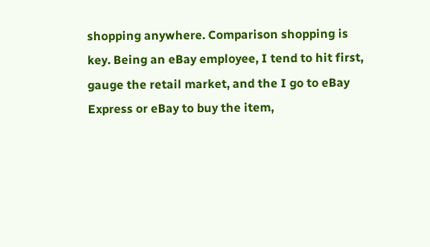shopping anywhere. Comparison shopping is key. Being an eBay employee, I tend to hit first, gauge the retail market, and the I go to eBay Express or eBay to buy the item,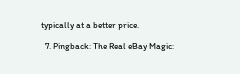typically at a better price.

  7. Pingback: The Real eBay Magic: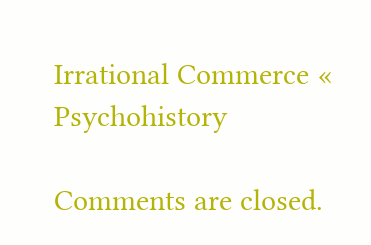Irrational Commerce « Psychohistory

Comments are closed.